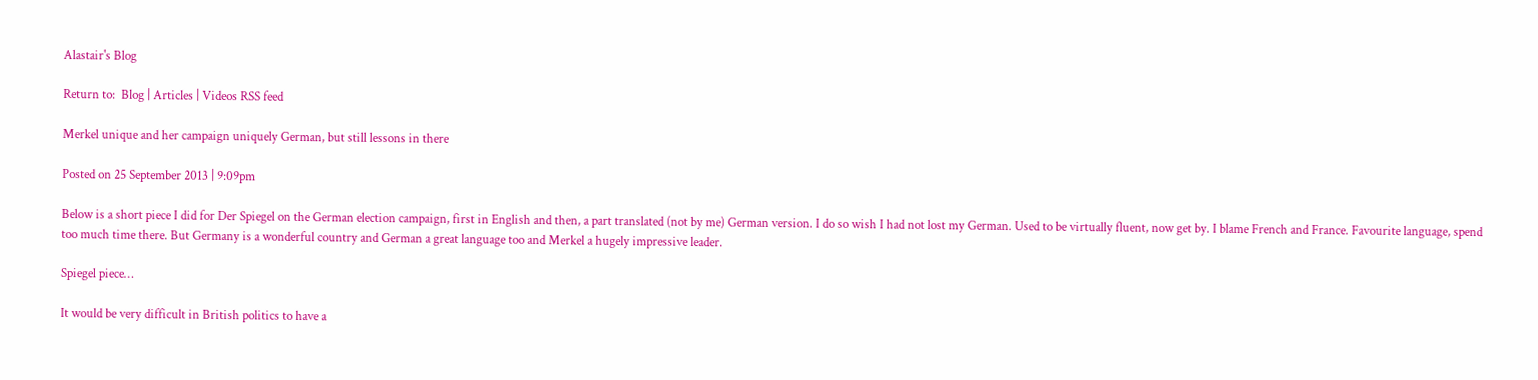Alastair's Blog

Return to:  Blog | Articles | Videos RSS feed

Merkel unique and her campaign uniquely German, but still lessons in there

Posted on 25 September 2013 | 9:09pm

Below is a short piece I did for Der Spiegel on the German election campaign, first in English and then, a part translated (not by me) German version. I do so wish I had not lost my German. Used to be virtually fluent, now get by. I blame French and France. Favourite language, spend too much time there. But Germany is a wonderful country and German a great language too and Merkel a hugely impressive leader.

Spiegel piece…

It would be very difficult in British politics to have a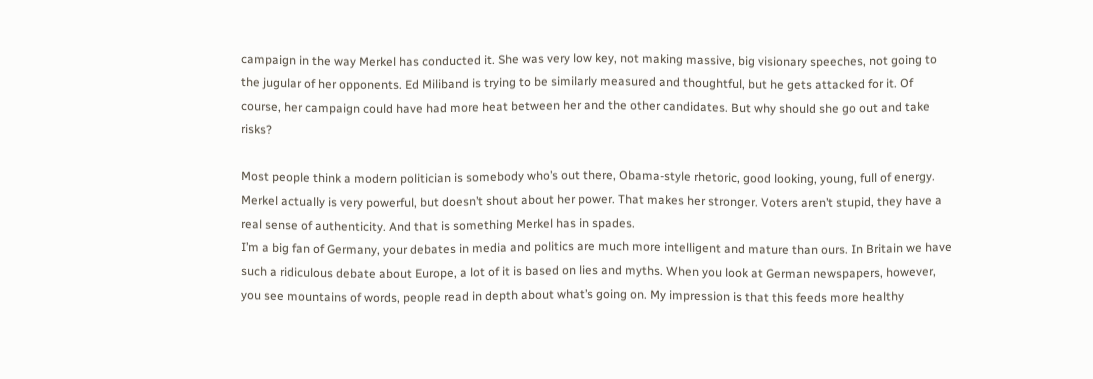campaign in the way Merkel has conducted it. She was very low key, not making massive, big visionary speeches, not going to the jugular of her opponents. Ed Miliband is trying to be similarly measured and thoughtful, but he gets attacked for it. Of course, her campaign could have had more heat between her and the other candidates. But why should she go out and take risks?

Most people think a modern politician is somebody who’s out there, Obama-style rhetoric, good looking, young, full of energy. Merkel actually is very powerful, but doesn’t shout about her power. That makes her stronger. Voters aren’t stupid, they have a real sense of authenticity. And that is something Merkel has in spades.
I’m a big fan of Germany, your debates in media and politics are much more intelligent and mature than ours. In Britain we have such a ridiculous debate about Europe, a lot of it is based on lies and myths. When you look at German newspapers, however, you see mountains of words, people read in depth about what’s going on. My impression is that this feeds more healthy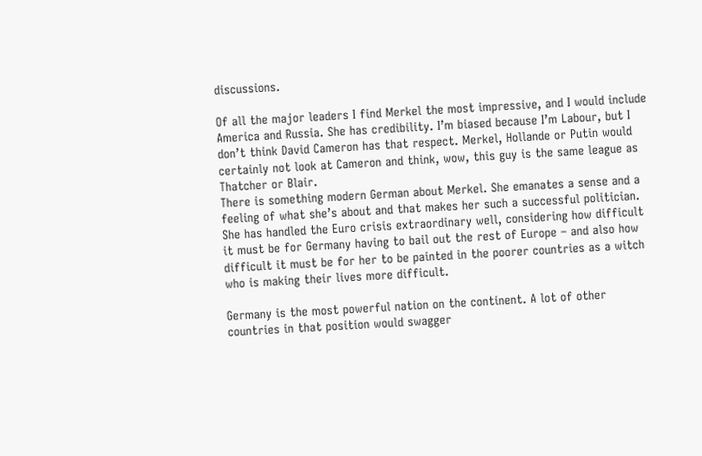discussions.

Of all the major leaders I find Merkel the most impressive, and I would include America and Russia. She has credibility. I’m biased because I’m Labour, but I don’t think David Cameron has that respect. Merkel, Hollande or Putin would certainly not look at Cameron and think, wow, this guy is the same league as Thatcher or Blair.
There is something modern German about Merkel. She emanates a sense and a feeling of what she’s about and that makes her such a successful politician. She has handled the Euro crisis extraordinary well, considering how difficult it must be for Germany having to bail out the rest of Europe – and also how difficult it must be for her to be painted in the poorer countries as a witch who is making their lives more difficult.

Germany is the most powerful nation on the continent. A lot of other countries in that position would swagger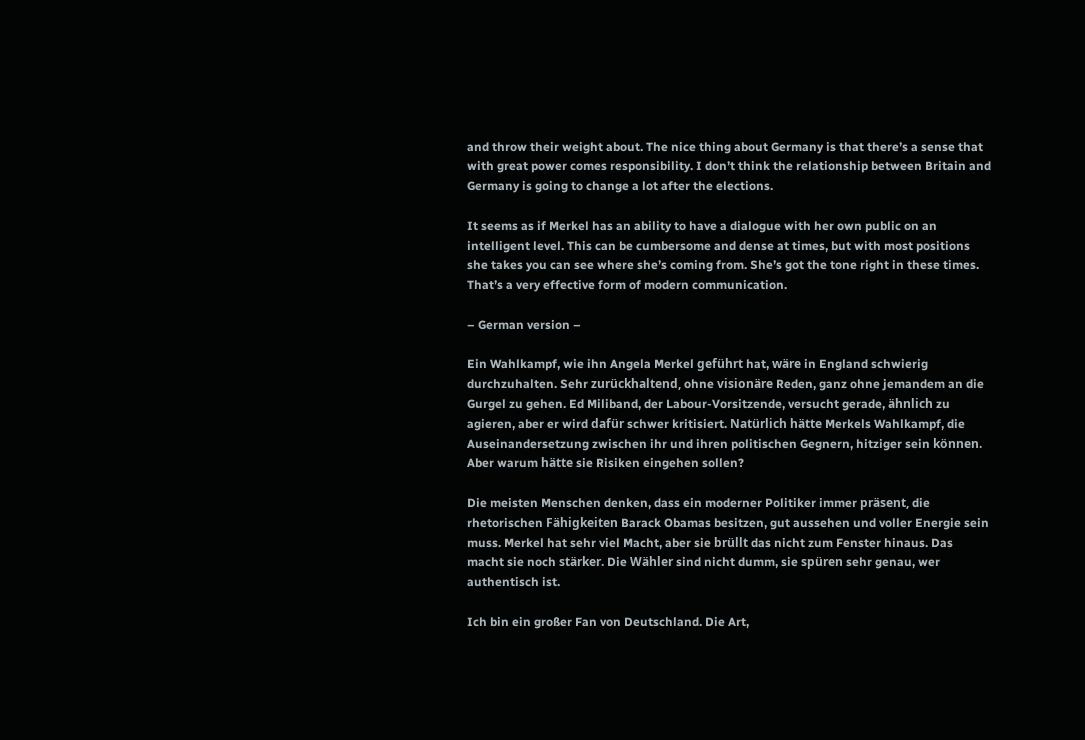and throw their weight about. The nice thing about Germany is that there’s a sense that with great power comes responsibility. I don’t think the relationship between Britain and Germany is going to change a lot after the elections.

It seems as if Merkel has an ability to have a dialogue with her own public on an intelligent level. This can be cumbersome and dense at times, but with most positions she takes you can see where she’s coming from. She’s got the tone right in these times. That’s a very effective form of modern communication.

– German version –

Ein Wahlkampf, wie ihn Angela Merkel geführt hat, wäre in England schwierig durchzuhalten. Sehr zurückhaltend, ohne visionäre Reden, ganz ohne jemandem an die Gurgel zu gehen. Ed Miliband, der Labour-Vorsitzende, versucht gerade, ähnlich zu agieren, aber er wird dafür schwer kritisiert. Natürlich hätte Merkels Wahlkampf, die Auseinandersetzung zwischen ihr und ihren politischen Gegnern, hitziger sein können. Aber warum hätte sie Risiken eingehen sollen?

Die meisten Menschen denken, dass ein moderner Politiker immer präsent, die rhetorischen Fähigkeiten Barack Obamas besitzen, gut aussehen und voller Energie sein muss. Merkel hat sehr viel Macht, aber sie brüllt das nicht zum Fenster hinaus. Das macht sie noch stärker. Die Wähler sind nicht dumm, sie spüren sehr genau, wer authentisch ist.

Ich bin ein großer Fan von Deutschland. Die Art,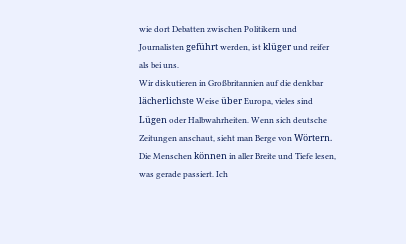wie dort Debatten zwischen Politikern und Journalisten geführt werden, ist klüger und reifer als bei uns.
Wir diskutieren in Großbritannien auf die denkbar lächerlichste Weise über Europa, vieles sind Lügen oder Halbwahrheiten. Wenn sich deutsche Zeitungen anschaut, sieht man Berge von Wörtern. Die Menschen können in aller Breite und Tiefe lesen, was gerade passiert. Ich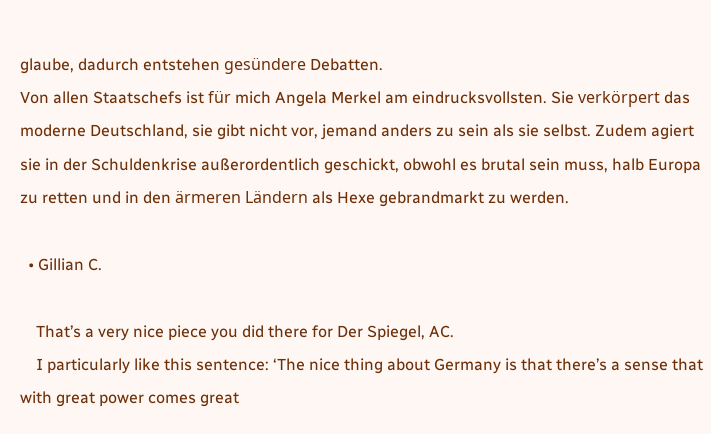glaube, dadurch entstehen gesündere Debatten.
Von allen Staatschefs ist für mich Angela Merkel am eindrucksvollsten. Sie verkörpert das moderne Deutschland, sie gibt nicht vor, jemand anders zu sein als sie selbst. Zudem agiert sie in der Schuldenkrise außerordentlich geschickt, obwohl es brutal sein muss, halb Europa zu retten und in den ärmeren Ländern als Hexe gebrandmarkt zu werden.

  • Gillian C.

    That’s a very nice piece you did there for Der Spiegel, AC.
    I particularly like this sentence: ‘The nice thing about Germany is that there’s a sense that with great power comes great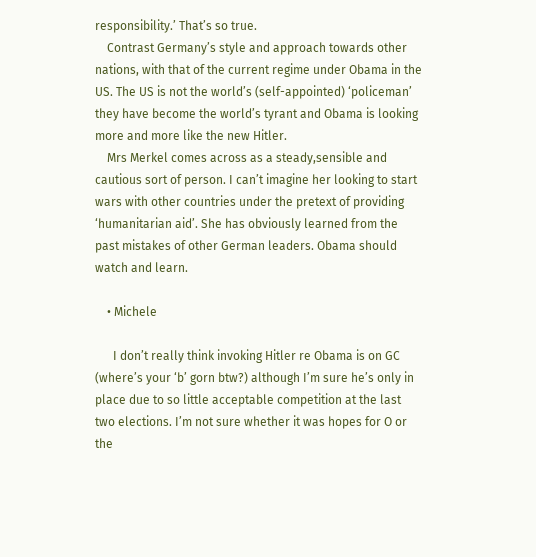responsibility.’ That’s so true.
    Contrast Germany’s style and approach towards other nations, with that of the current regime under Obama in the US. The US is not the world’s (self-appointed) ‘policeman’ they have become the world’s tyrant and Obama is looking more and more like the new Hitler.
    Mrs Merkel comes across as a steady,sensible and cautious sort of person. I can’t imagine her looking to start wars with other countries under the pretext of providing ‘humanitarian aid’. She has obviously learned from the past mistakes of other German leaders. Obama should watch and learn.

    • Michele

      I don’t really think invoking Hitler re Obama is on GC (where’s your ‘b’ gorn btw?) although I’m sure he’s only in place due to so little acceptable competition at the last two elections. I’m not sure whether it was hopes for O or the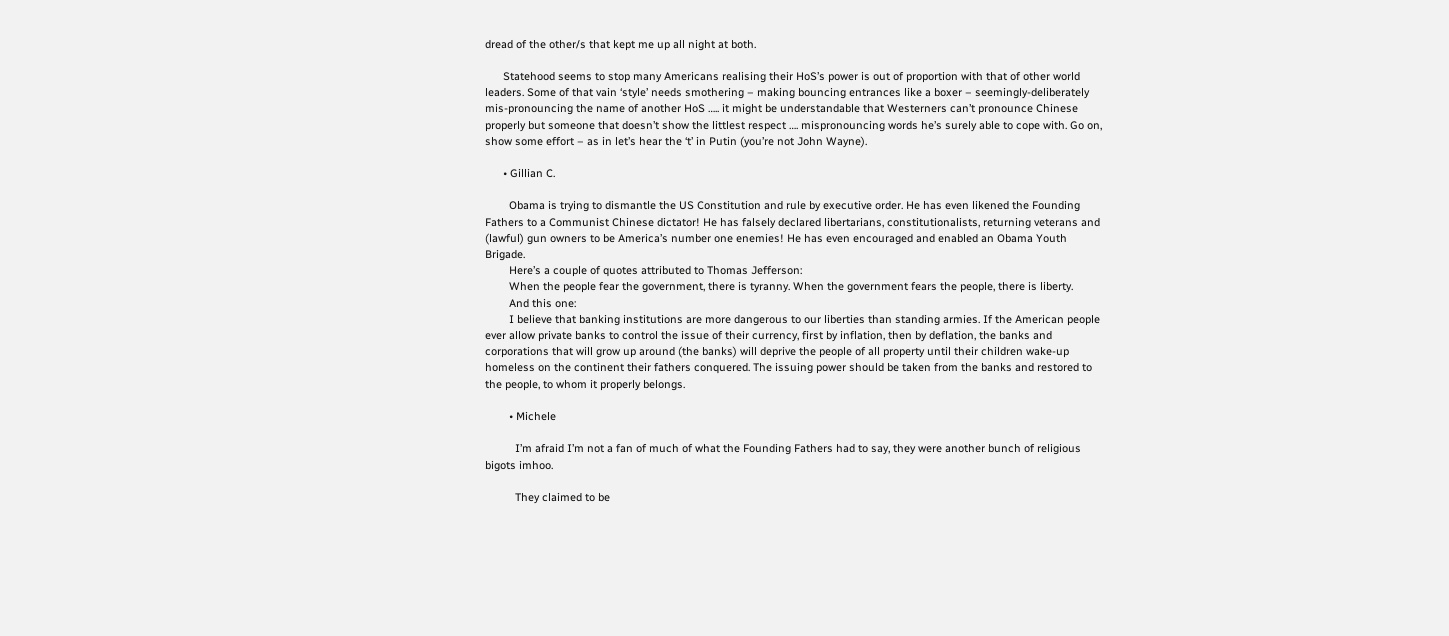dread of the other/s that kept me up all night at both.

      Statehood seems to stop many Americans realising their HoS’s power is out of proportion with that of other world leaders. Some of that vain ‘style’ needs smothering – making bouncing entrances like a boxer – seemingly-deliberately mis-pronouncing the name of another HoS ….. it might be understandable that Westerners can’t pronounce Chinese properly but someone that doesn’t show the littlest respect …. mispronouncing words he’s surely able to cope with. Go on, show some effort – as in let’s hear the ‘t’ in Putin (you’re not John Wayne).

      • Gillian C.

        Obama is trying to dismantle the US Constitution and rule by executive order. He has even likened the Founding Fathers to a Communist Chinese dictator! He has falsely declared libertarians, constitutionalists, returning veterans and (lawful) gun owners to be America’s number one enemies! He has even encouraged and enabled an Obama Youth Brigade.
        Here’s a couple of quotes attributed to Thomas Jefferson:
        When the people fear the government, there is tyranny. When the government fears the people, there is liberty.
        And this one:
        I believe that banking institutions are more dangerous to our liberties than standing armies. If the American people ever allow private banks to control the issue of their currency, first by inflation, then by deflation, the banks and corporations that will grow up around (the banks) will deprive the people of all property until their children wake-up homeless on the continent their fathers conquered. The issuing power should be taken from the banks and restored to the people, to whom it properly belongs.

        • Michele

          I’m afraid I’m not a fan of much of what the Founding Fathers had to say, they were another bunch of religious bigots imhoo.

          They claimed to be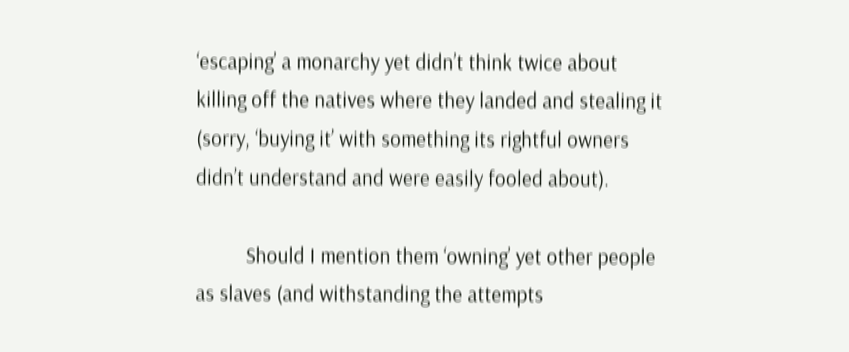‘escaping’ a monarchy yet didn’t think twice about killing off the natives where they landed and stealing it (sorry, ‘buying it’ with something its rightful owners didn’t understand and were easily fooled about).

          Should I mention them ‘owning’ yet other people as slaves (and withstanding the attempts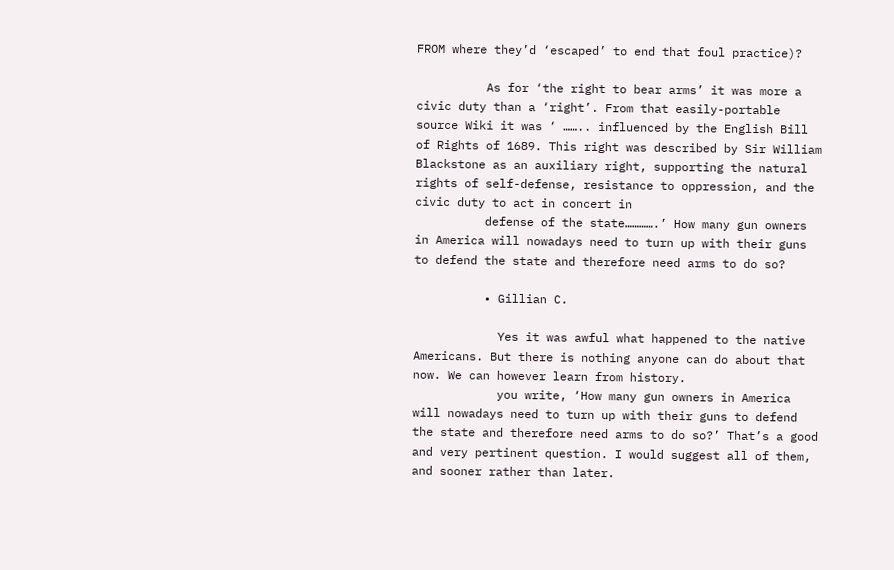FROM where they’d ‘escaped’ to end that foul practice)?

          As for ‘the right to bear arms’ it was more a civic duty than a ‘right’. From that easily-portable source Wiki it was ‘ …….. influenced by the English Bill of Rights of 1689. This right was described by Sir William Blackstone as an auxiliary right, supporting the natural rights of self-defense, resistance to oppression, and the civic duty to act in concert in
          defense of the state………….’ How many gun owners in America will nowadays need to turn up with their guns to defend the state and therefore need arms to do so?

          • Gillian C.

            Yes it was awful what happened to the native Americans. But there is nothing anyone can do about that now. We can however learn from history.
            you write, ‘How many gun owners in America will nowadays need to turn up with their guns to defend the state and therefore need arms to do so?’ That’s a good and very pertinent question. I would suggest all of them, and sooner rather than later.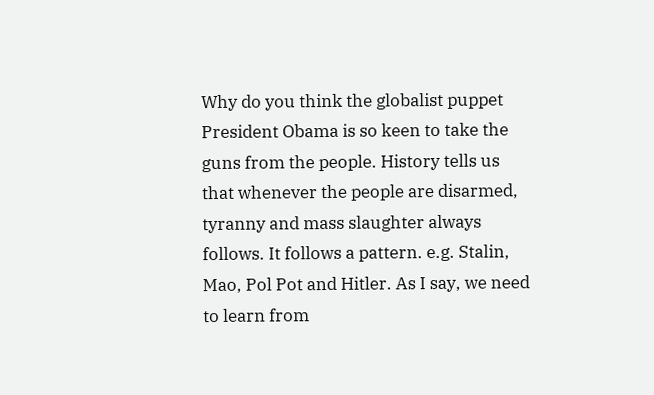Why do you think the globalist puppet President Obama is so keen to take the guns from the people. History tells us that whenever the people are disarmed, tyranny and mass slaughter always follows. It follows a pattern. e.g. Stalin, Mao, Pol Pot and Hitler. As I say, we need to learn from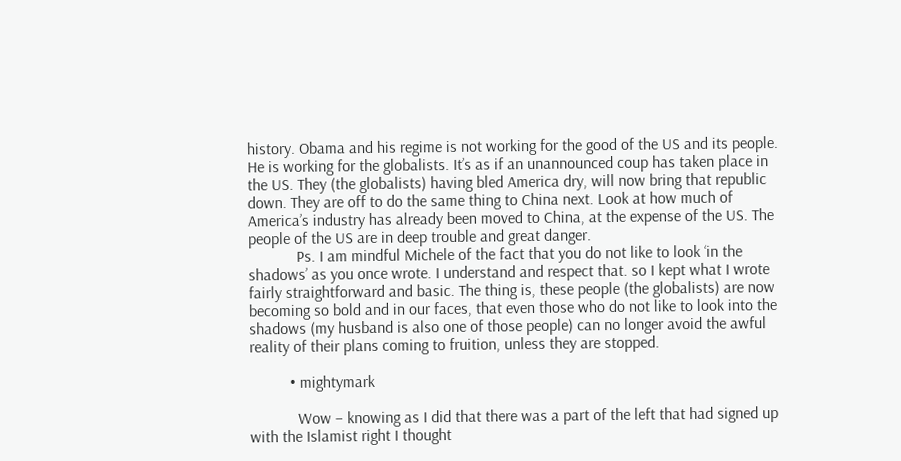history. Obama and his regime is not working for the good of the US and its people. He is working for the globalists. It’s as if an unannounced coup has taken place in the US. They (the globalists) having bled America dry, will now bring that republic down. They are off to do the same thing to China next. Look at how much of America’s industry has already been moved to China, at the expense of the US. The people of the US are in deep trouble and great danger.
            Ps. I am mindful Michele of the fact that you do not like to look ‘in the shadows’ as you once wrote. I understand and respect that. so I kept what I wrote fairly straightforward and basic. The thing is, these people (the globalists) are now becoming so bold and in our faces, that even those who do not like to look into the shadows (my husband is also one of those people) can no longer avoid the awful reality of their plans coming to fruition, unless they are stopped.

          • mightymark

            Wow – knowing as I did that there was a part of the left that had signed up with the Islamist right I thought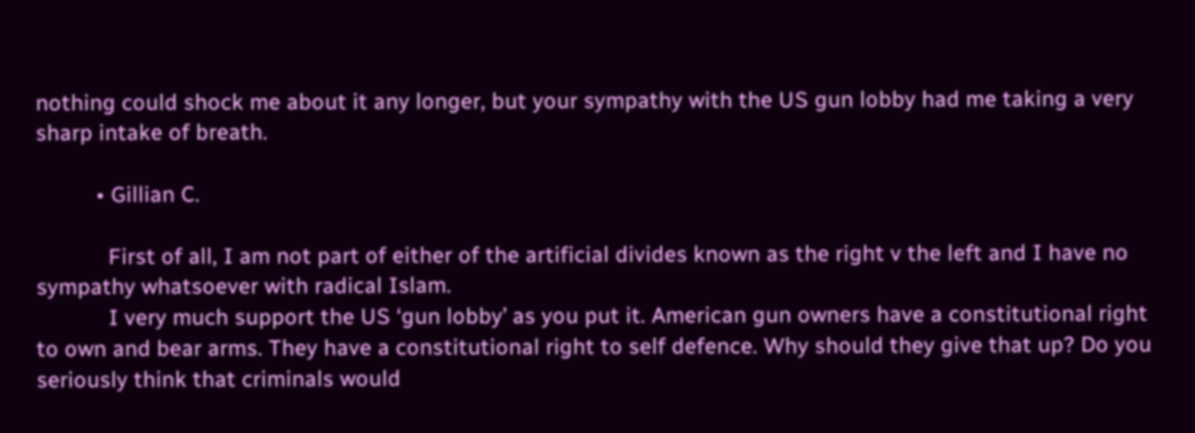nothing could shock me about it any longer, but your sympathy with the US gun lobby had me taking a very sharp intake of breath.

          • Gillian C.

            First of all, I am not part of either of the artificial divides known as the right v the left and I have no sympathy whatsoever with radical Islam.
            I very much support the US ‘gun lobby’ as you put it. American gun owners have a constitutional right to own and bear arms. They have a constitutional right to self defence. Why should they give that up? Do you seriously think that criminals would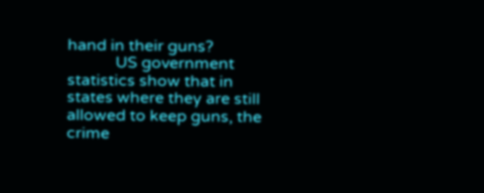hand in their guns?
            US government statistics show that in states where they are still allowed to keep guns, the crime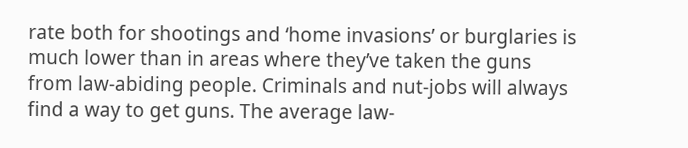rate both for shootings and ‘home invasions’ or burglaries is much lower than in areas where they’ve taken the guns from law-abiding people. Criminals and nut-jobs will always find a way to get guns. The average law-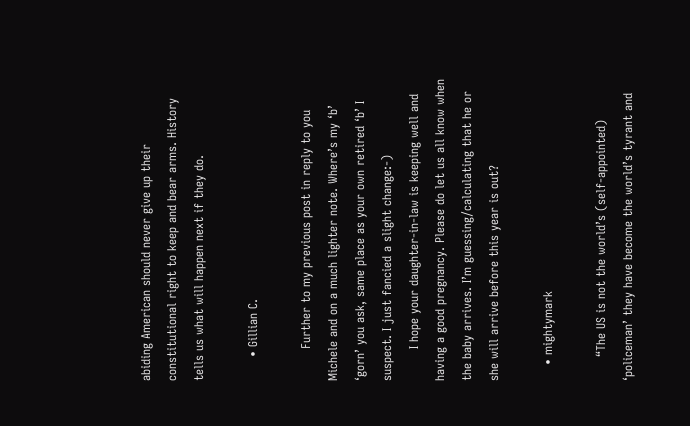abiding American should never give up their constitutional right to keep and bear arms. History tells us what will happen next if they do.

      • Gillian C.

        Further to my previous post in reply to you Michele and on a much lighter note. Where’s my ‘b’ ‘gorn’ you ask, same place as your own retired ‘b’ I suspect. I just fancied a slight change:-)
        I hope your daughter-in-law is keeping well and having a good pregnancy. Please do let us all know when the baby arrives. I’m guessing/calculating that he or she will arrive before this year is out?

    • mightymark

      “The US is not the world’s (self-appointed) ‘policeman’ they have become the world’s tyrant and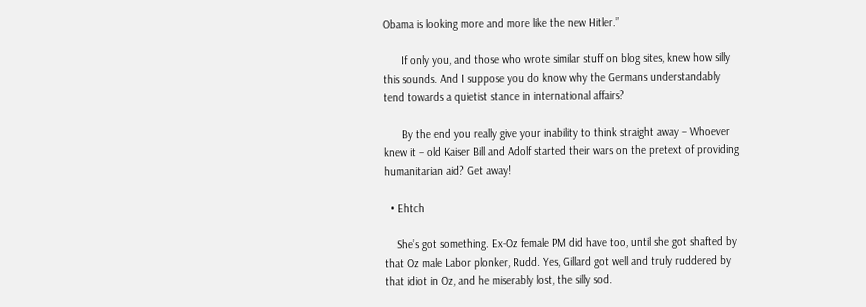Obama is looking more and more like the new Hitler.”

      If only you, and those who wrote similar stuff on blog sites, knew how silly this sounds. And I suppose you do know why the Germans understandably tend towards a quietist stance in international affairs?

      By the end you really give your inability to think straight away – Whoever knew it – old Kaiser Bill and Adolf started their wars on the pretext of providing humanitarian aid? Get away!

  • Ehtch

    She’s got something. Ex-Oz female PM did have too, until she got shafted by that Oz male Labor plonker, Rudd. Yes, Gillard got well and truly ruddered by that idiot in Oz, and he miserably lost, the silly sod.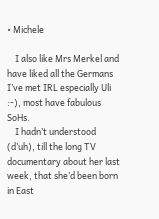• Michele

    I also like Mrs Merkel and have liked all the Germans I’ve met IRL especially Uli :-), most have fabulous SoHs.
    I hadn’t understood (d’uh), till the long TV documentary about her last week, that she’d been born in East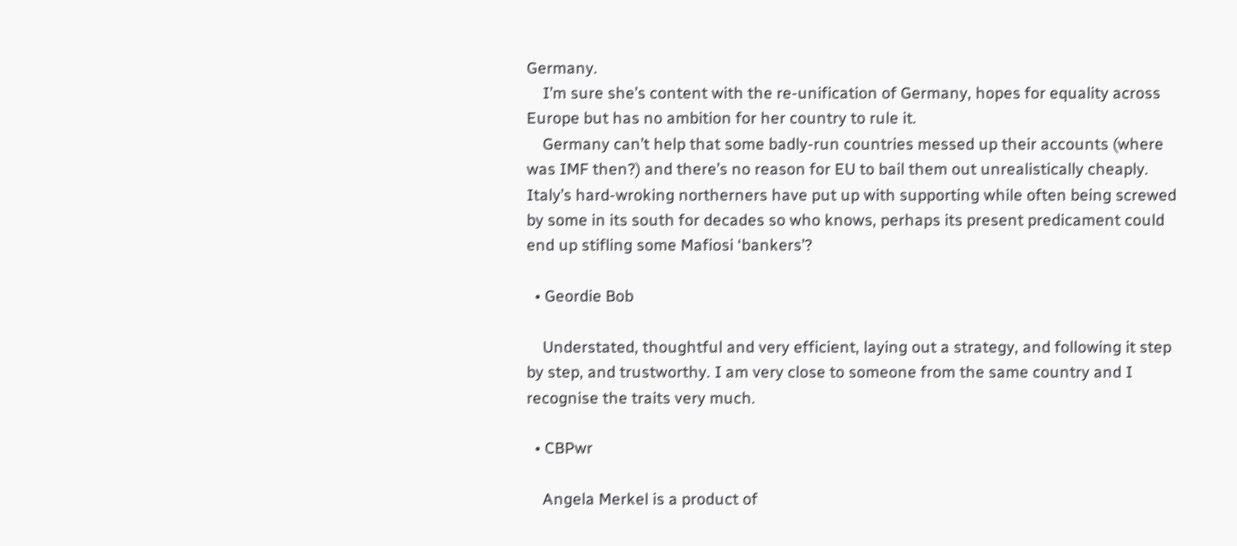Germany.
    I’m sure she’s content with the re-unification of Germany, hopes for equality across Europe but has no ambition for her country to rule it.
    Germany can’t help that some badly-run countries messed up their accounts (where was IMF then?) and there’s no reason for EU to bail them out unrealistically cheaply. Italy’s hard-wroking northerners have put up with supporting while often being screwed by some in its south for decades so who knows, perhaps its present predicament could end up stifling some Mafiosi ‘bankers’?

  • Geordie Bob

    Understated, thoughtful and very efficient, laying out a strategy, and following it step by step, and trustworthy. I am very close to someone from the same country and I recognise the traits very much.

  • CBPwr

    Angela Merkel is a product of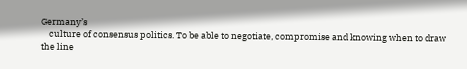Germany’s
    culture of consensus politics. To be able to negotiate, compromise and knowing when to draw the line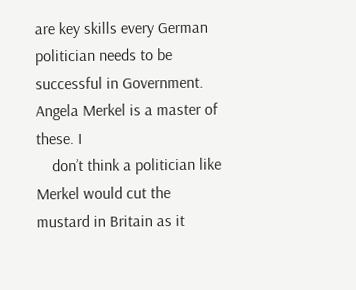are key skills every German politician needs to be successful in Government. Angela Merkel is a master of these. I
    don’t think a politician like Merkel would cut the mustard in Britain as it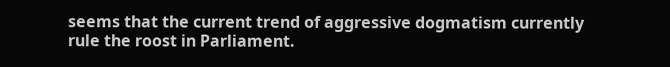seems that the current trend of aggressive dogmatism currently rule the roost in Parliament.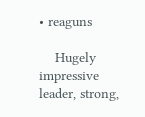• reaguns

    Hugely impressive leader, strong,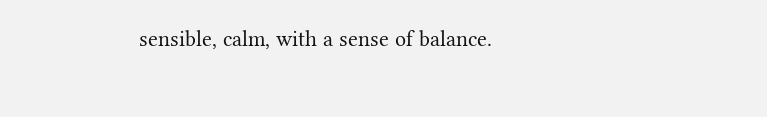sensible, calm, with a sense of balance.